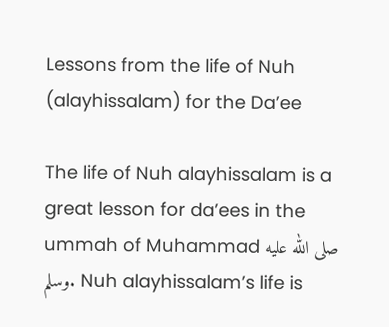Lessons from the life of Nuh (alayhissalam) for the Da’ee

The life of Nuh alayhissalam is a great lesson for da’ees in the ummah of Muhammad صلى الله عليه وسلم. Nuh alayhissalam’s life is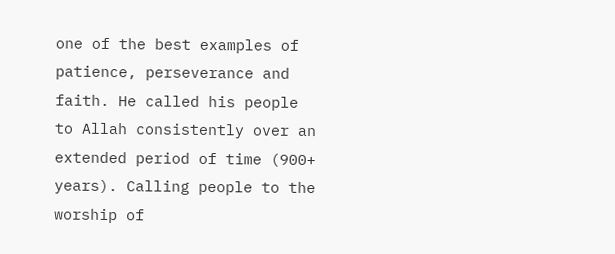one of the best examples of patience, perseverance and faith. He called his people to Allah consistently over an extended period of time (900+ years). Calling people to the worship of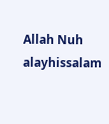Allah Nuh alayhissalam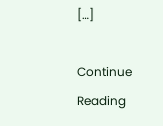[…]

Continue Reading